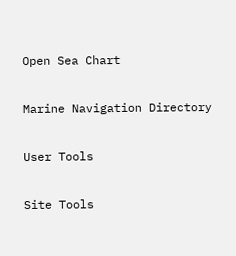Open Sea Chart

Marine Navigation Directory

User Tools

Site Tools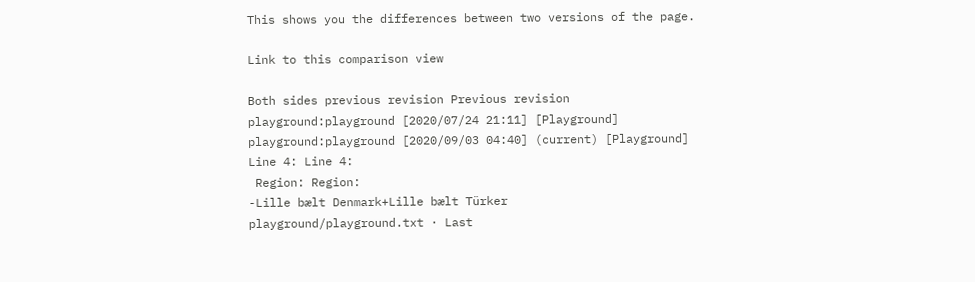This shows you the differences between two versions of the page.

Link to this comparison view

Both sides previous revision Previous revision
playground:playground [2020/07/24 21:11] [Playground]
playground:playground [2020/09/03 04:40] (current) [Playground]
Line 4: Line 4:
 Region: Region:
-Lille bælt Denmark+Lille bælt Türker
playground/playground.txt · Last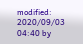modified: 2020/09/03 04:40 by